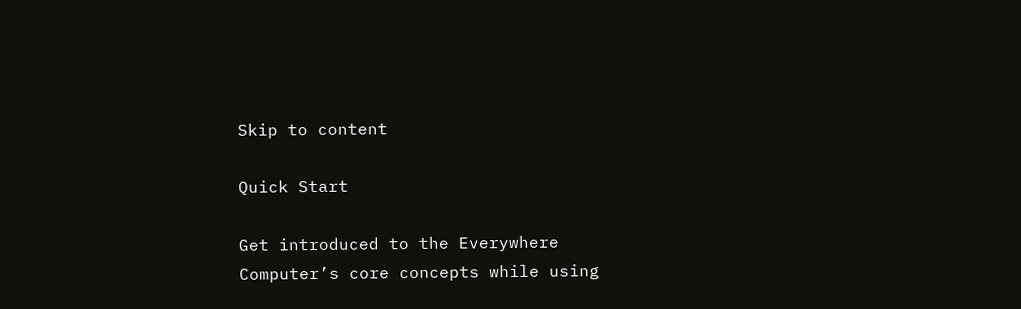Skip to content

Quick Start

Get introduced to the Everywhere Computer’s core concepts while using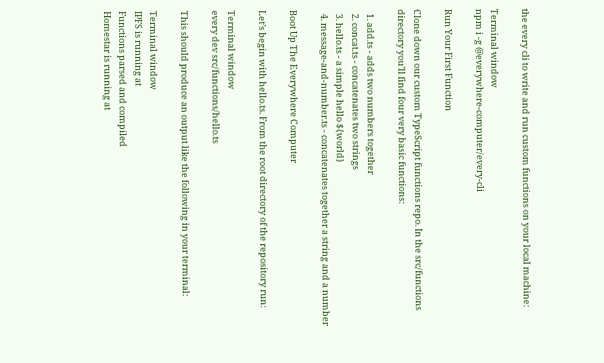the every cli to write and run custom functions on your local machine:

Terminal window
npm i -g @everywhere-computer/every-cli

Run Your First Function

Clone down our custom TypeScript functions repo. In the src/functions directory you’ll find four very basic functions:

  1. add.ts - adds two numbers together
  2. concat.ts - concatenates two strings
  3. hello.ts - a simple hello ${world}
  4. message-and-number.ts - concatenates together a string and a number

Boot Up The Everywhere Computer

Let’s begin with hello.ts. From the root directory of the repository run:

Terminal window
every dev src/functions/hello.ts

This should produce an output like the following in your terminal:

Terminal window
IPFS is running at
Functions parsed and compiled
Homestar is running at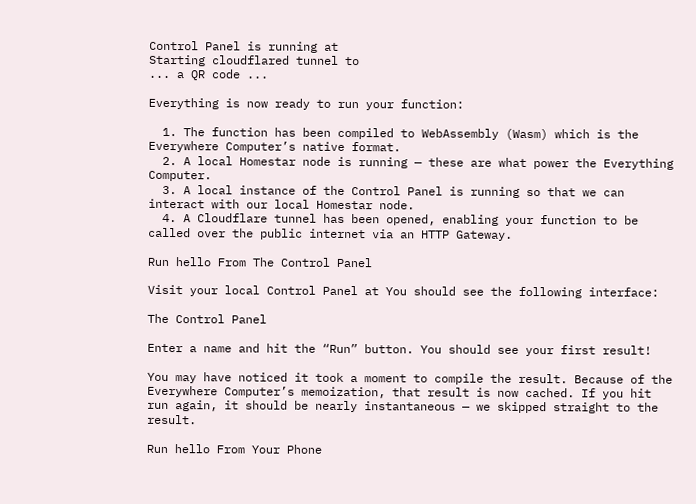Control Panel is running at
Starting cloudflared tunnel to
... a QR code ...

Everything is now ready to run your function:

  1. The function has been compiled to WebAssembly (Wasm) which is the Everywhere Computer’s native format.
  2. A local Homestar node is running — these are what power the Everything Computer.
  3. A local instance of the Control Panel is running so that we can interact with our local Homestar node.
  4. A Cloudflare tunnel has been opened, enabling your function to be called over the public internet via an HTTP Gateway.

Run hello From The Control Panel

Visit your local Control Panel at You should see the following interface:

The Control Panel

Enter a name and hit the “Run” button. You should see your first result!

You may have noticed it took a moment to compile the result. Because of the Everywhere Computer’s memoization, that result is now cached. If you hit run again, it should be nearly instantaneous — we skipped straight to the result.

Run hello From Your Phone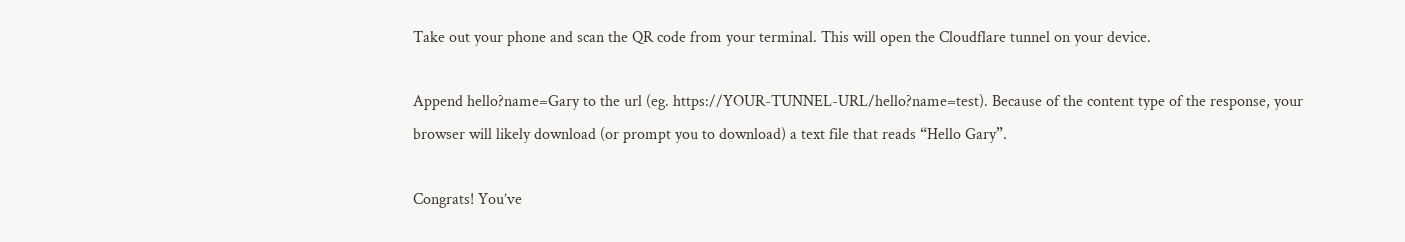Take out your phone and scan the QR code from your terminal. This will open the Cloudflare tunnel on your device.

Append hello?name=Gary to the url (eg. https://YOUR-TUNNEL-URL/hello?name=test). Because of the content type of the response, your browser will likely download (or prompt you to download) a text file that reads “Hello Gary”.

Congrats! You’ve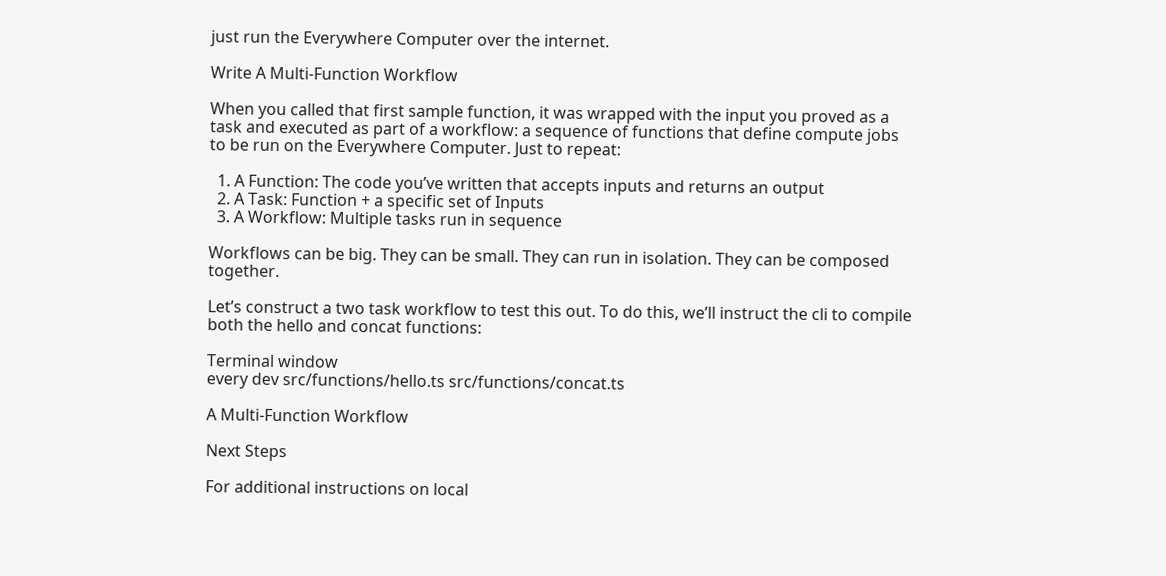just run the Everywhere Computer over the internet.

Write A Multi-Function Workflow

When you called that first sample function, it was wrapped with the input you proved as a task and executed as part of a workflow: a sequence of functions that define compute jobs to be run on the Everywhere Computer. Just to repeat:

  1. A Function: The code you’ve written that accepts inputs and returns an output
  2. A Task: Function + a specific set of Inputs
  3. A Workflow: Multiple tasks run in sequence

Workflows can be big. They can be small. They can run in isolation. They can be composed together.

Let’s construct a two task workflow to test this out. To do this, we’ll instruct the cli to compile both the hello and concat functions:

Terminal window
every dev src/functions/hello.ts src/functions/concat.ts

A Multi-Function Workflow

Next Steps

For additional instructions on local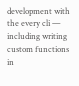development with the every cli — including writing custom functions in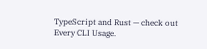TypeScript and Rust — check out Every CLI Usage.